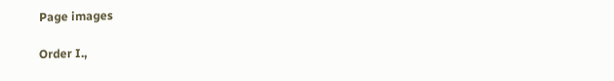Page images

Order I.,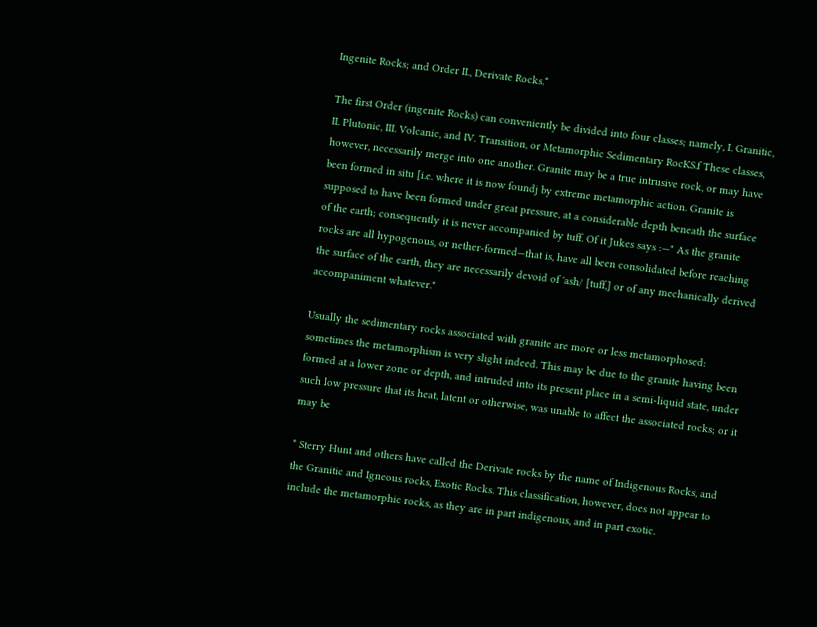Ingenite Rocks; and Order II., Derivate Rocks.*

The first Order (ingenite Rocks) can conveniently be divided into four classes; namely, I. Granitic, II. Plutonic, III. Volcanic, and IV. Transition, or Metamorphic Sedimentary RocKS.f These classes, however, necessarily merge into one another. Granite may be a true intrusive rock, or may have been formed in situ [i.e. where it is now foundj by extreme metamorphic action. Granite is supposed to have been formed under great pressure, at a considerable depth beneath the surface of the earth; consequently it is never accompanied by tuff. Of it Jukes says :—" As the granite rocks are all hypogenous, or nether-formed—that is, have all been consolidated before reaching the surface of the earth, they are necessarily devoid of 'ash/ [tuff,] or of any mechanically derived accompaniment whatever."

Usually the sedimentary rocks associated with granite are more or less metamorphosed: sometimes the metamorphism is very slight indeed. This may be due to the granite having been formed at a lower zone or depth, and intruded into its present place in a semi-liquid state, under such low pressure that its heat, latent or otherwise, was unable to affect the associated rocks; or it may be

* Sterry Hunt and others have called the Derivate rocks by the name of Indigenous Rocks, and the Granitic and Igneous rocks, Exotic Rocks. This classification, however, does not appear to include the metamorphic rocks, as they are in part indigenous, and in part exotic.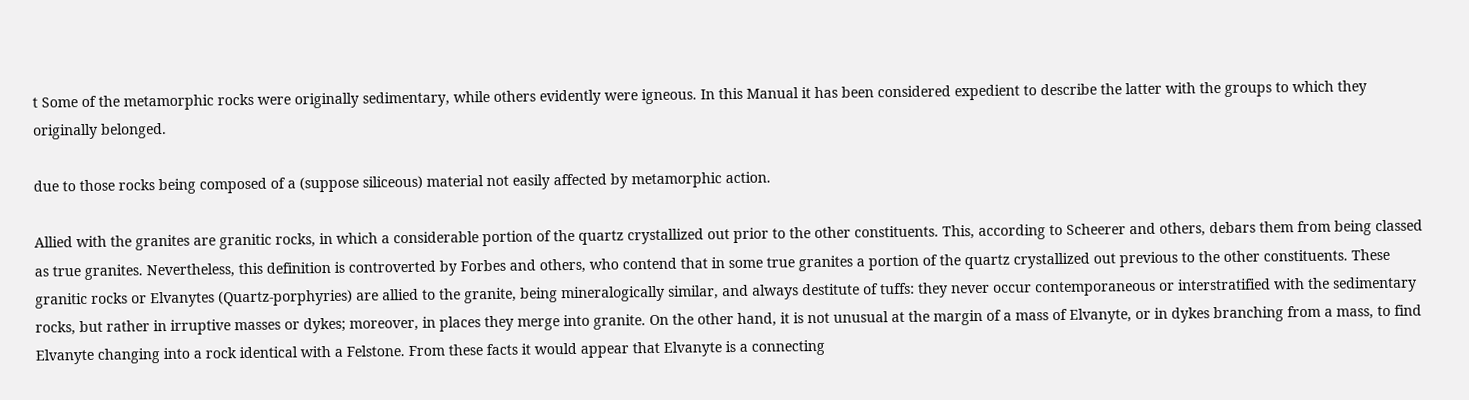t Some of the metamorphic rocks were originally sedimentary, while others evidently were igneous. In this Manual it has been considered expedient to describe the latter with the groups to which they originally belonged.

due to those rocks being composed of a (suppose siliceous) material not easily affected by metamorphic action.

Allied with the granites are granitic rocks, in which a considerable portion of the quartz crystallized out prior to the other constituents. This, according to Scheerer and others, debars them from being classed as true granites. Nevertheless, this definition is controverted by Forbes and others, who contend that in some true granites a portion of the quartz crystallized out previous to the other constituents. These granitic rocks or Elvanytes (Quartz-porphyries) are allied to the granite, being mineralogically similar, and always destitute of tuffs: they never occur contemporaneous or interstratified with the sedimentary rocks, but rather in irruptive masses or dykes; moreover, in places they merge into granite. On the other hand, it is not unusual at the margin of a mass of Elvanyte, or in dykes branching from a mass, to find Elvanyte changing into a rock identical with a Felstone. From these facts it would appear that Elvanyte is a connecting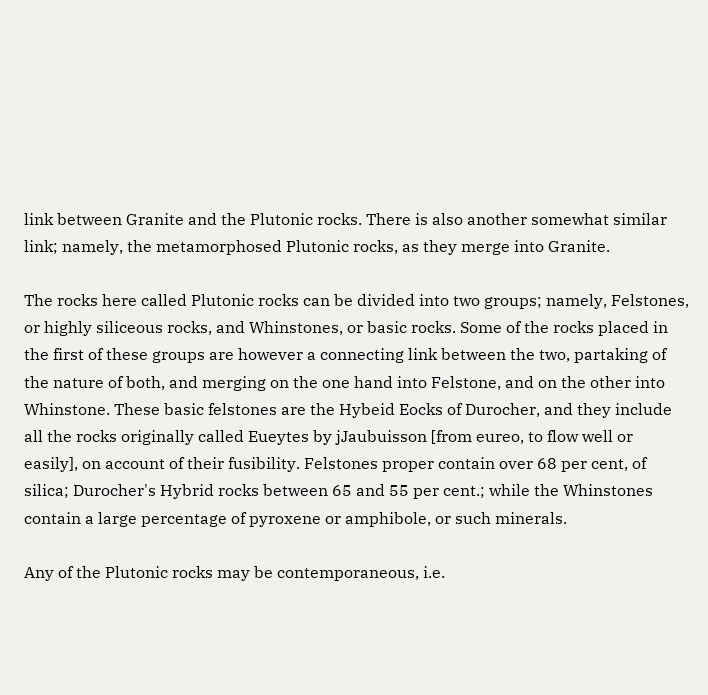link between Granite and the Plutonic rocks. There is also another somewhat similar link; namely, the metamorphosed Plutonic rocks, as they merge into Granite.

The rocks here called Plutonic rocks can be divided into two groups; namely, Felstones, or highly siliceous rocks, and Whinstones, or basic rocks. Some of the rocks placed in the first of these groups are however a connecting link between the two, partaking of the nature of both, and merging on the one hand into Felstone, and on the other into Whinstone. These basic felstones are the Hybeid Eocks of Durocher, and they include all the rocks originally called Eueytes by jJaubuisson [from eureo, to flow well or easily], on account of their fusibility. Felstones proper contain over 68 per cent, of silica; Durocher's Hybrid rocks between 65 and 55 per cent.; while the Whinstones contain a large percentage of pyroxene or amphibole, or such minerals.

Any of the Plutonic rocks may be contemporaneous, i.e.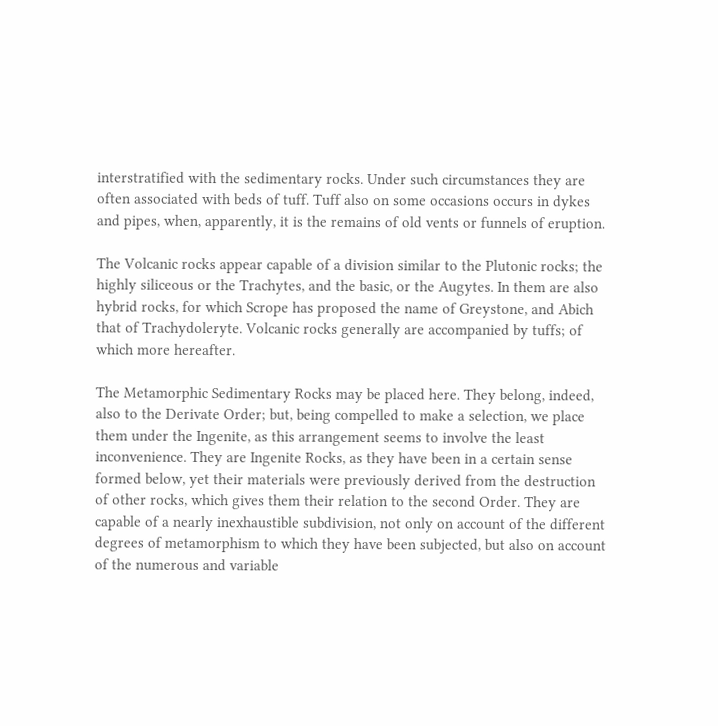interstratified with the sedimentary rocks. Under such circumstances they are often associated with beds of tuff. Tuff also on some occasions occurs in dykes and pipes, when, apparently, it is the remains of old vents or funnels of eruption.

The Volcanic rocks appear capable of a division similar to the Plutonic rocks; the highly siliceous or the Trachytes, and the basic, or the Augytes. In them are also hybrid rocks, for which Scrope has proposed the name of Greystone, and Abich that of Trachydoleryte. Volcanic rocks generally are accompanied by tuffs; of which more hereafter.

The Metamorphic Sedimentary Rocks may be placed here. They belong, indeed, also to the Derivate Order; but, being compelled to make a selection, we place them under the Ingenite, as this arrangement seems to involve the least inconvenience. They are Ingenite Rocks, as they have been in a certain sense formed below, yet their materials were previously derived from the destruction of other rocks, which gives them their relation to the second Order. They are capable of a nearly inexhaustible subdivision, not only on account of the different degrees of metamorphism to which they have been subjected, but also on account of the numerous and variable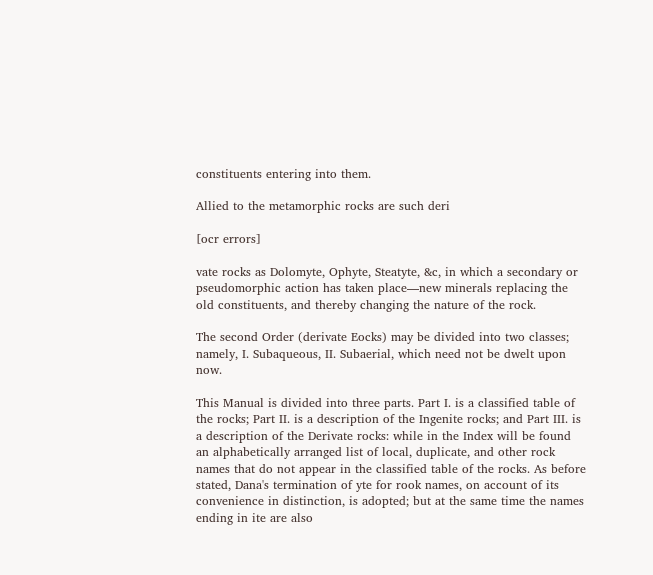constituents entering into them.

Allied to the metamorphic rocks are such deri

[ocr errors]

vate rocks as Dolomyte, Ophyte, Steatyte, &c, in which a secondary or pseudomorphic action has taken place—new minerals replacing the old constituents, and thereby changing the nature of the rock.

The second Order (derivate Eocks) may be divided into two classes; namely, I. Subaqueous, II. Subaerial, which need not be dwelt upon now.

This Manual is divided into three parts. Part I. is a classified table of the rocks; Part II. is a description of the Ingenite rocks; and Part III. is a description of the Derivate rocks: while in the Index will be found an alphabetically arranged list of local, duplicate, and other rock names that do not appear in the classified table of the rocks. As before stated, Dana's termination of yte for rook names, on account of its convenience in distinction, is adopted; but at the same time the names ending in ite are also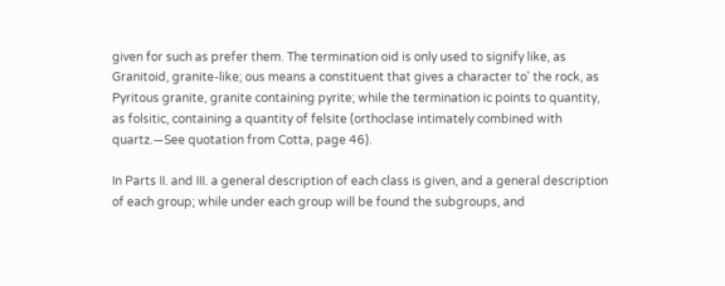given for such as prefer them. The termination oid is only used to signify like, as Granitoid, granite-like; ous means a constituent that gives a character to' the rock, as Pyritous granite, granite containing pyrite; while the termination ic points to quantity, as folsitic, containing a quantity of felsite (orthoclase intimately combined with quartz.—See quotation from Cotta, page 46).

In Parts II. and III. a general description of each class is given, and a general description of each group; while under each group will be found the subgroups, and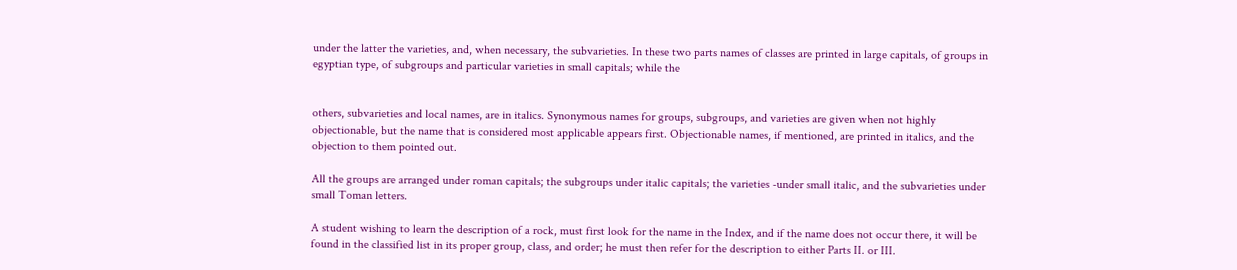under the latter the varieties, and, when necessary, the subvarieties. In these two parts names of classes are printed in large capitals, of groups in egyptian type, of subgroups and particular varieties in small capitals; while the


others, subvarieties and local names, are in italics. Synonymous names for groups, subgroups, and varieties are given when not highly objectionable, but the name that is considered most applicable appears first. Objectionable names, if mentioned, are printed in italics, and the objection to them pointed out.

All the groups are arranged under roman capitals; the subgroups under italic capitals; the varieties -under small italic, and the subvarieties under small Toman letters.

A student wishing to learn the description of a rock, must first look for the name in the Index, and if the name does not occur there, it will be found in the classified list in its proper group, class, and order; he must then refer for the description to either Parts II. or III.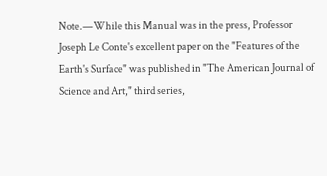Note.—While this Manual was in the press, Professor Joseph Le Conte's excellent paper on the "Features of the Earth's Surface" was published in "The American Journal of Science and Art," third series,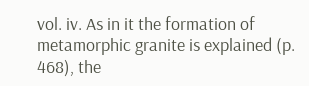vol. iv. As in it the formation of metamorphic granite is explained (p. 468), the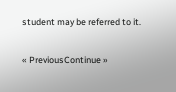student may be referred to it.

« PreviousContinue »